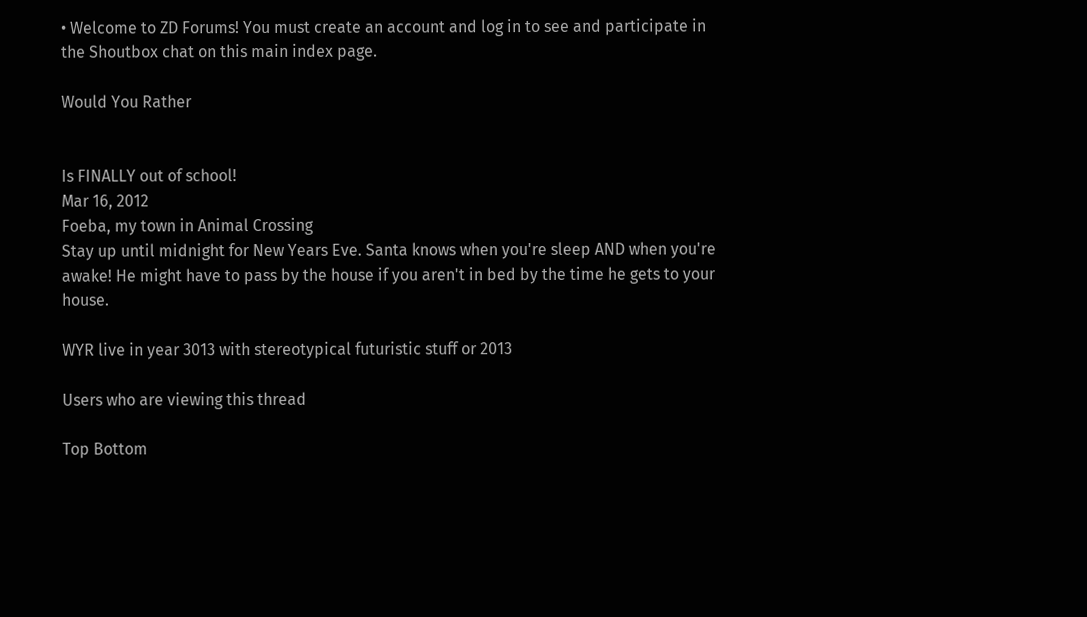• Welcome to ZD Forums! You must create an account and log in to see and participate in the Shoutbox chat on this main index page.

Would You Rather


Is FINALLY out of school!
Mar 16, 2012
Foeba, my town in Animal Crossing
Stay up until midnight for New Years Eve. Santa knows when you're sleep AND when you're awake! He might have to pass by the house if you aren't in bed by the time he gets to your house.

WYR live in year 3013 with stereotypical futuristic stuff or 2013

Users who are viewing this thread

Top Bottom